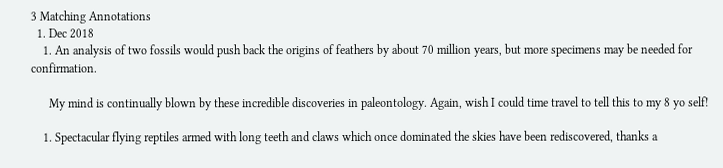3 Matching Annotations
  1. Dec 2018
    1. An analysis of two fossils would push back the origins of feathers by about 70 million years, but more specimens may be needed for confirmation.

      My mind is continually blown by these incredible discoveries in paleontology. Again, wish I could time travel to tell this to my 8 yo self!

    1. Spectacular flying reptiles armed with long teeth and claws which once dominated the skies have been rediscovered, thanks a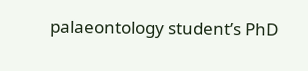palaeontology student’s PhD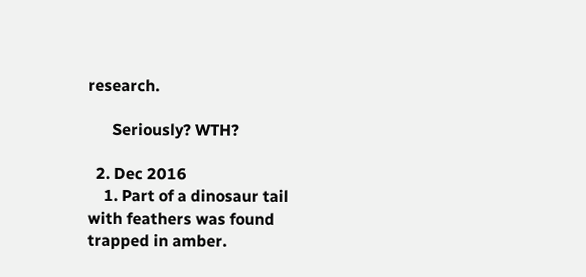research.

      Seriously? WTH?

  2. Dec 2016
    1. Part of a dinosaur tail with feathers was found trapped in amber.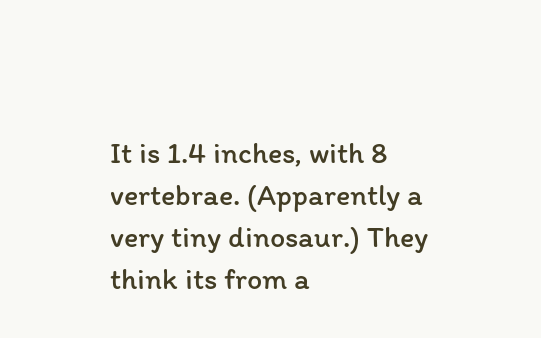It is 1.4 inches, with 8 vertebrae. (Apparently a very tiny dinosaur.) They think its from a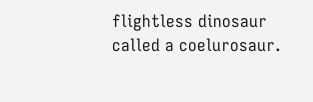flightless dinosaur called a coelurosaur.